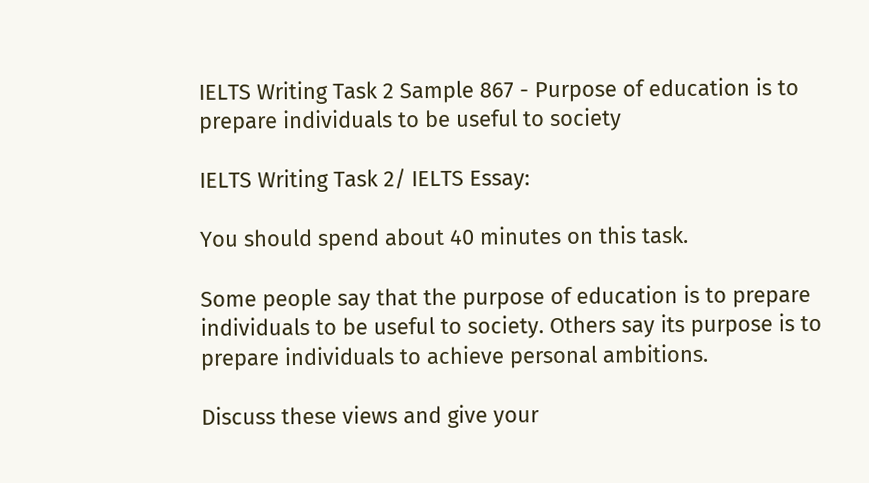IELTS Writing Task 2 Sample 867 - Purpose of education is to prepare individuals to be useful to society

IELTS Writing Task 2/ IELTS Essay:

You should spend about 40 minutes on this task.

Some people say that the purpose of education is to prepare individuals to be useful to society. Others say its purpose is to prepare individuals to achieve personal ambitions.

Discuss these views and give your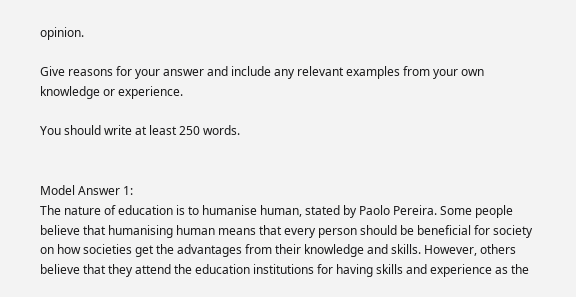opinion.

Give reasons for your answer and include any relevant examples from your own knowledge or experience.

You should write at least 250 words.


Model Answer 1:
The nature of education is to humanise human, stated by Paolo Pereira. Some people believe that humanising human means that every person should be beneficial for society on how societies get the advantages from their knowledge and skills. However, others believe that they attend the education institutions for having skills and experience as the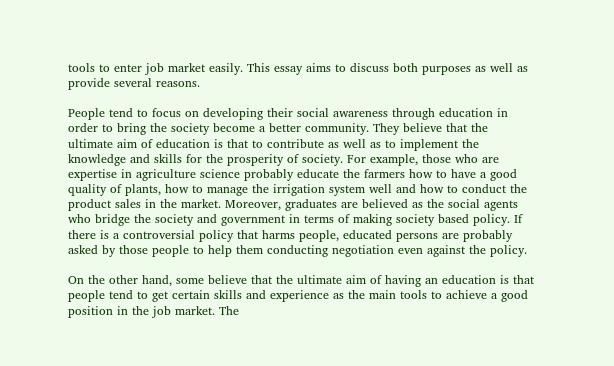tools to enter job market easily. This essay aims to discuss both purposes as well as provide several reasons.

People tend to focus on developing their social awareness through education in order to bring the society become a better community. They believe that the ultimate aim of education is that to contribute as well as to implement the knowledge and skills for the prosperity of society. For example, those who are expertise in agriculture science probably educate the farmers how to have a good quality of plants, how to manage the irrigation system well and how to conduct the product sales in the market. Moreover, graduates are believed as the social agents who bridge the society and government in terms of making society based policy. If there is a controversial policy that harms people, educated persons are probably asked by those people to help them conducting negotiation even against the policy.

On the other hand, some believe that the ultimate aim of having an education is that people tend to get certain skills and experience as the main tools to achieve a good position in the job market. The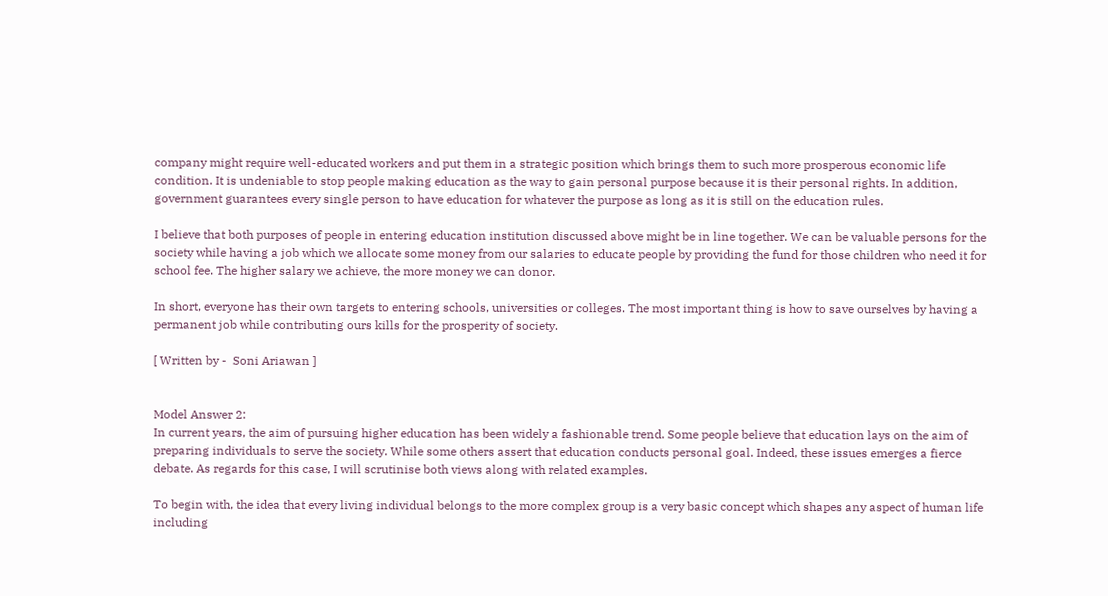company might require well-educated workers and put them in a strategic position which brings them to such more prosperous economic life condition. It is undeniable to stop people making education as the way to gain personal purpose because it is their personal rights. In addition, government guarantees every single person to have education for whatever the purpose as long as it is still on the education rules.

I believe that both purposes of people in entering education institution discussed above might be in line together. We can be valuable persons for the society while having a job which we allocate some money from our salaries to educate people by providing the fund for those children who need it for school fee. The higher salary we achieve, the more money we can donor.

In short, everyone has their own targets to entering schools, universities or colleges. The most important thing is how to save ourselves by having a permanent job while contributing ours kills for the prosperity of society.

[ Written by -  Soni Ariawan ]


Model Answer 2:
In current years, the aim of pursuing higher education has been widely a fashionable trend. Some people believe that education lays on the aim of preparing individuals to serve the society. While some others assert that education conducts personal goal. Indeed, these issues emerges a fierce debate. As regards for this case, I will scrutinise both views along with related examples.

To begin with, the idea that every living individual belongs to the more complex group is a very basic concept which shapes any aspect of human life including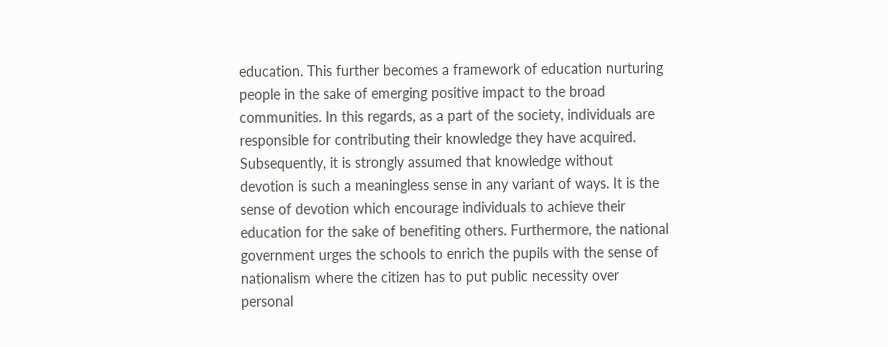education. This further becomes a framework of education nurturing people in the sake of emerging positive impact to the broad communities. In this regards, as a part of the society, individuals are responsible for contributing their knowledge they have acquired. Subsequently, it is strongly assumed that knowledge without devotion is such a meaningless sense in any variant of ways. It is the sense of devotion which encourage individuals to achieve their education for the sake of benefiting others. Furthermore, the national government urges the schools to enrich the pupils with the sense of nationalism where the citizen has to put public necessity over personal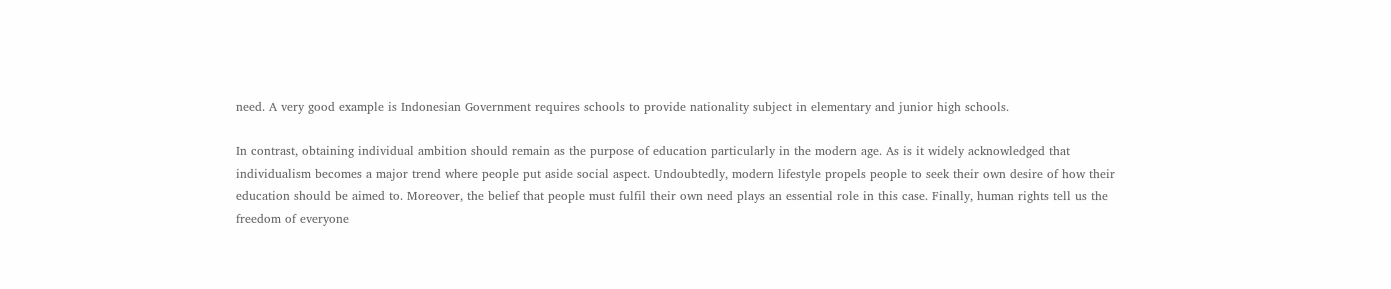need. A very good example is Indonesian Government requires schools to provide nationality subject in elementary and junior high schools.

In contrast, obtaining individual ambition should remain as the purpose of education particularly in the modern age. As is it widely acknowledged that individualism becomes a major trend where people put aside social aspect. Undoubtedly, modern lifestyle propels people to seek their own desire of how their education should be aimed to. Moreover, the belief that people must fulfil their own need plays an essential role in this case. Finally, human rights tell us the freedom of everyone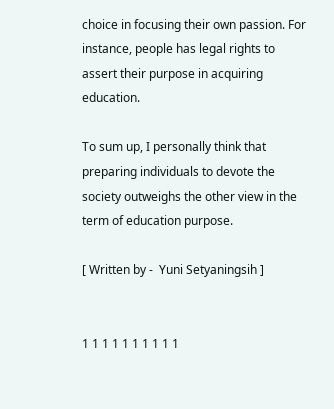choice in focusing their own passion. For instance, people has legal rights to assert their purpose in acquiring education.

To sum up, I personally think that preparing individuals to devote the society outweighs the other view in the term of education purpose.

[ Written by -  Yuni Setyaningsih ]


1 1 1 1 1 1 1 1 1 1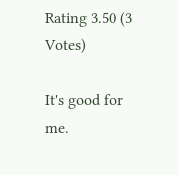Rating 3.50 (3 Votes)

It's good for me.